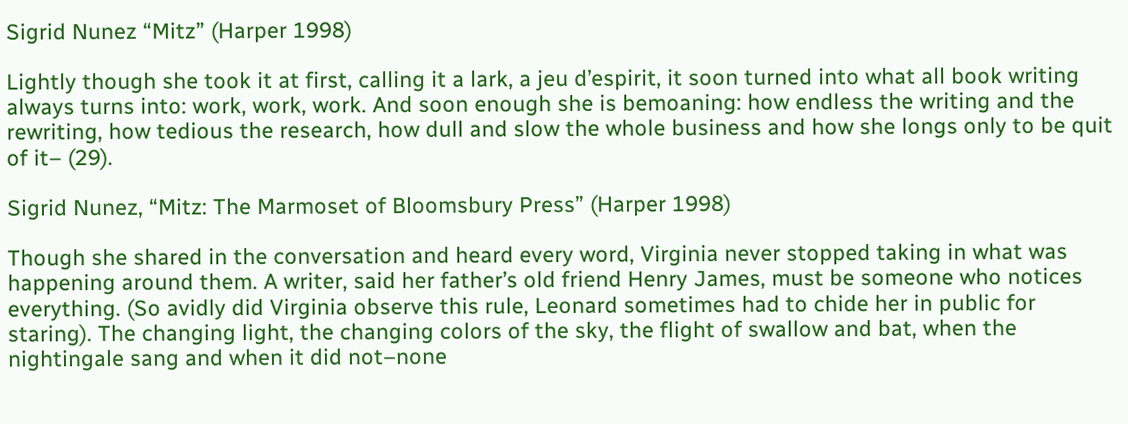Sigrid Nunez “Mitz” (Harper 1998)

Lightly though she took it at first, calling it a lark, a jeu d’espirit, it soon turned into what all book writing always turns into: work, work, work. And soon enough she is bemoaning: how endless the writing and the rewriting, how tedious the research, how dull and slow the whole business and how she longs only to be quit of it– (29).

Sigrid Nunez, “Mitz: The Marmoset of Bloomsbury Press” (Harper 1998)

Though she shared in the conversation and heard every word, Virginia never stopped taking in what was happening around them. A writer, said her father’s old friend Henry James, must be someone who notices everything. (So avidly did Virginia observe this rule, Leonard sometimes had to chide her in public for staring). The changing light, the changing colors of the sky, the flight of swallow and bat, when the nightingale sang and when it did not–none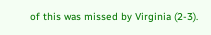of this was missed by Virginia (2-3).